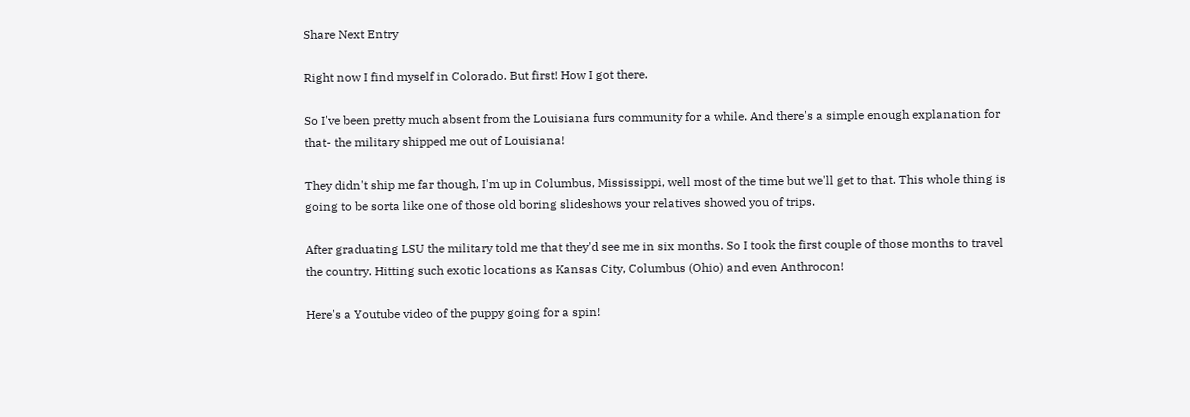Share Next Entry

Right now I find myself in Colorado. But first! How I got there.

So I've been pretty much absent from the Louisiana furs community for a while. And there's a simple enough explanation for that- the military shipped me out of Louisiana!

They didn't ship me far though, I'm up in Columbus, Mississippi, well most of the time but we'll get to that. This whole thing is going to be sorta like one of those old boring slideshows your relatives showed you of trips.

After graduating LSU the military told me that they'd see me in six months. So I took the first couple of those months to travel the country. Hitting such exotic locations as Kansas City, Columbus (Ohio) and even Anthrocon!

Here's a Youtube video of the puppy going for a spin!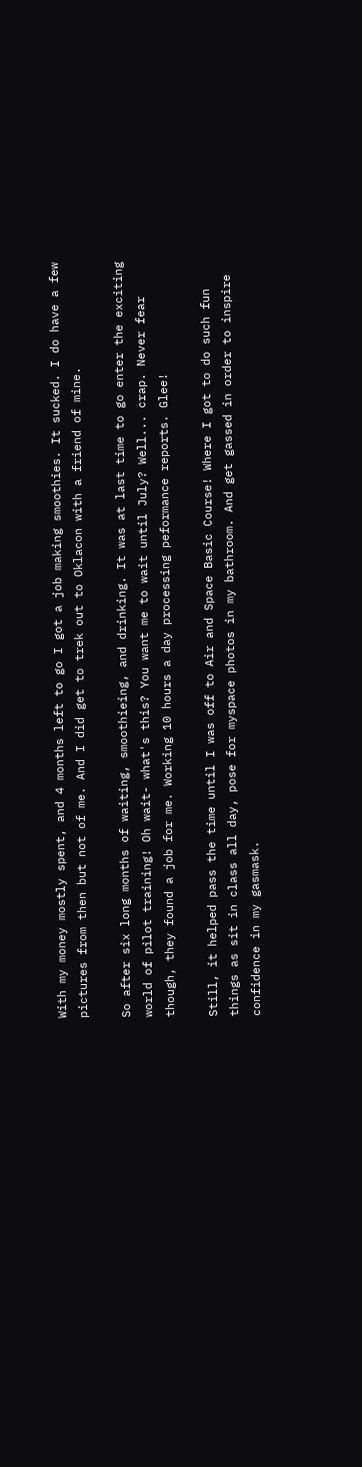With my money mostly spent, and 4 months left to go I got a job making smoothies. It sucked. I do have a few pictures from then but not of me. And I did get to trek out to Oklacon with a friend of mine.

So after six long months of waiting, smoothieing, and drinking. It was at last time to go enter the exciting world of pilot training! Oh wait- what's this? You want me to wait until July? Well... crap. Never fear though, they found a job for me. Working 10 hours a day processing peformance reports. Glee!

Still, it helped pass the time until I was off to Air and Space Basic Course! Where I got to do such fun things as sit in class all day, pose for myspace photos in my bathroom. And get gassed in order to inspire confidence in my gasmask.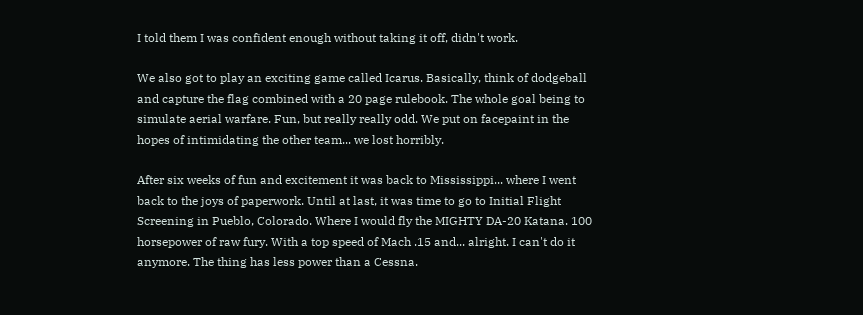I told them I was confident enough without taking it off, didn't work.

We also got to play an exciting game called Icarus. Basically, think of dodgeball and capture the flag combined with a 20 page rulebook. The whole goal being to simulate aerial warfare. Fun, but really really odd. We put on facepaint in the hopes of intimidating the other team... we lost horribly.

After six weeks of fun and excitement it was back to Mississippi... where I went back to the joys of paperwork. Until at last, it was time to go to Initial Flight Screening in Pueblo, Colorado. Where I would fly the MIGHTY DA-20 Katana. 100 horsepower of raw fury. With a top speed of Mach .15 and... alright. I can't do it anymore. The thing has less power than a Cessna.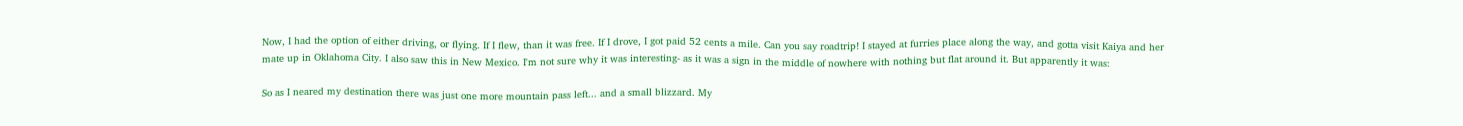Now, I had the option of either driving, or flying. If I flew, than it was free. If I drove, I got paid 52 cents a mile. Can you say roadtrip! I stayed at furries place along the way, and gotta visit Kaiya and her mate up in Oklahoma City. I also saw this in New Mexico. I'm not sure why it was interesting- as it was a sign in the middle of nowhere with nothing but flat around it. But apparently it was:

So as I neared my destination there was just one more mountain pass left... and a small blizzard. My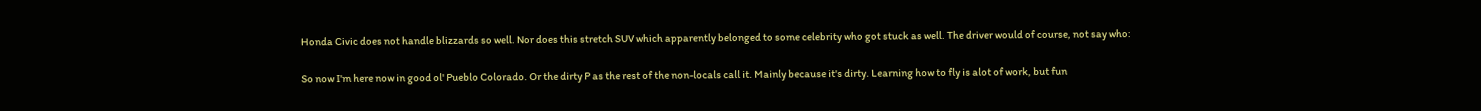Honda Civic does not handle blizzards so well. Nor does this stretch SUV which apparently belonged to some celebrity who got stuck as well. The driver would of course, not say who:

So now I'm here now in good ol' Pueblo Colorado. Or the dirty P as the rest of the non-locals call it. Mainly because it's dirty. Learning how to fly is alot of work, but fun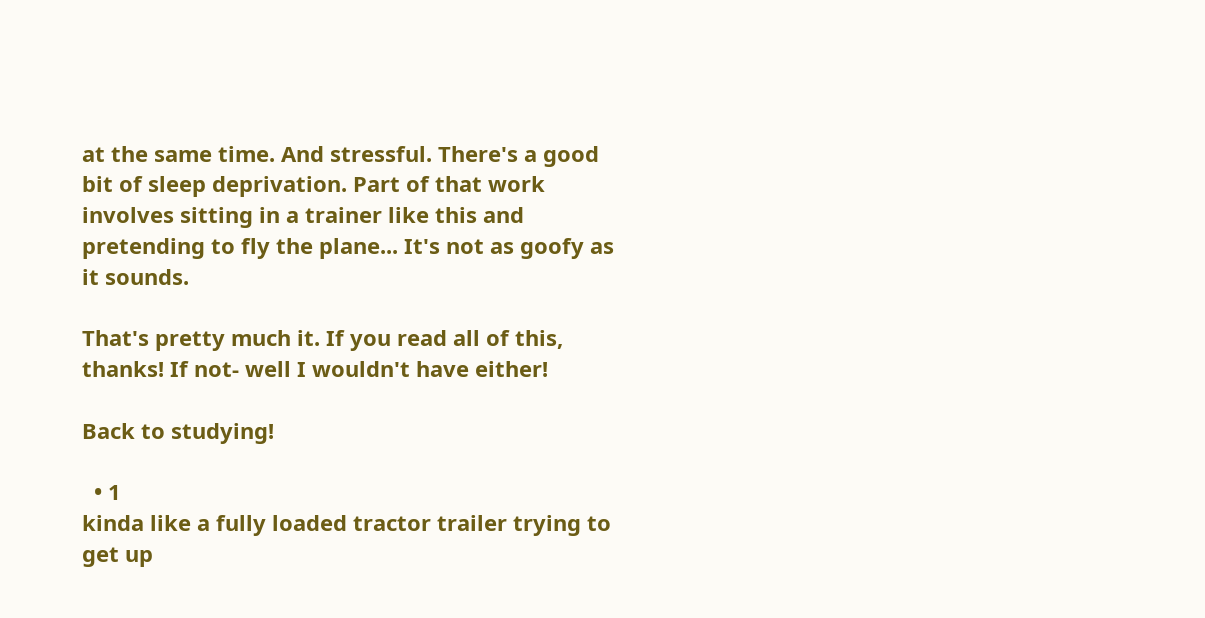at the same time. And stressful. There's a good bit of sleep deprivation. Part of that work involves sitting in a trainer like this and pretending to fly the plane... It's not as goofy as it sounds.

That's pretty much it. If you read all of this, thanks! If not- well I wouldn't have either!

Back to studying!

  • 1
kinda like a fully loaded tractor trailer trying to get up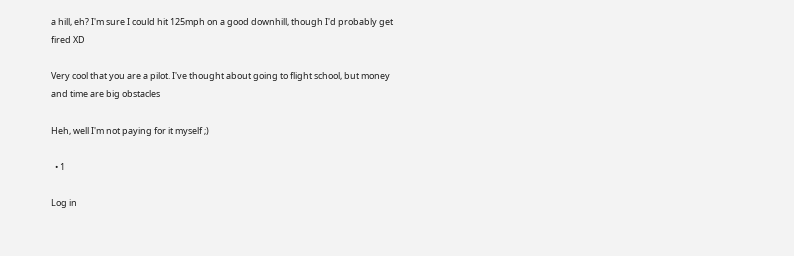a hill, eh? I'm sure I could hit 125mph on a good downhill, though I'd probably get fired XD

Very cool that you are a pilot. I've thought about going to flight school, but money and time are big obstacles

Heh, well I'm not paying for it myself ;)

  • 1

Log in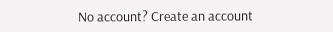No account? Create an account